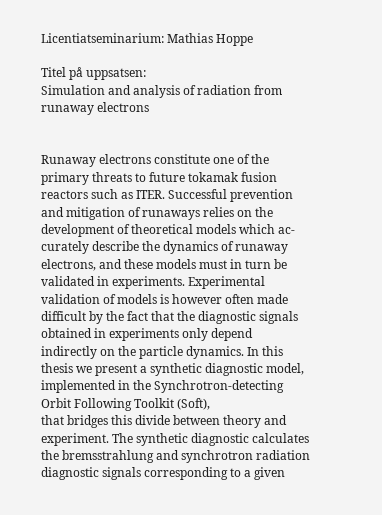Licentiatseminarium: Mathias Hoppe

Titel på uppsatsen:
Simulation and analysis of radiation from runaway electrons


Runaway electrons constitute one of the primary threats to future tokamak fusion reactors such as ITER. Successful prevention and mitigation of runaways relies on the development of theoretical models which ac-
curately describe the dynamics of runaway electrons, and these models must in turn be validated in experiments. Experimental validation of models is however often made difficult by the fact that the diagnostic signals obtained in experiments only depend indirectly on the particle dynamics. In this thesis we present a synthetic diagnostic model, implemented in the Synchrotron-detecting Orbit Following Toolkit (Soft),
that bridges this divide between theory and experiment. The synthetic diagnostic calculates the bremsstrahlung and synchrotron radiation diagnostic signals corresponding to a given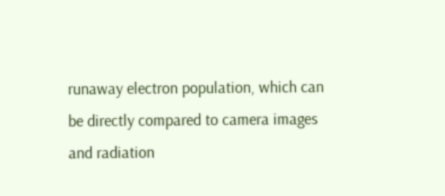runaway electron population, which can be directly compared to camera images and radiation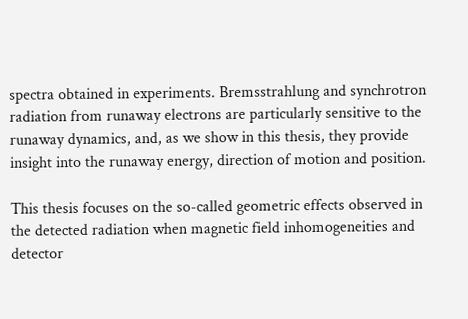spectra obtained in experiments. Bremsstrahlung and synchrotron radiation from runaway electrons are particularly sensitive to the runaway dynamics, and, as we show in this thesis, they provide insight into the runaway energy, direction of motion and position.

This thesis focuses on the so-called geometric effects observed in the detected radiation when magnetic field inhomogeneities and detector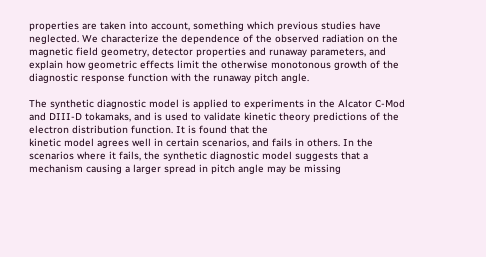properties are taken into account, something which previous studies have
neglected. We characterize the dependence of the observed radiation on the magnetic field geometry, detector properties and runaway parameters, and explain how geometric effects limit the otherwise monotonous growth of the diagnostic response function with the runaway pitch angle.

The synthetic diagnostic model is applied to experiments in the Alcator C-Mod and DIII-D tokamaks, and is used to validate kinetic theory predictions of the electron distribution function. It is found that the
kinetic model agrees well in certain scenarios, and fails in others. In the scenarios where it fails, the synthetic diagnostic model suggests that a mechanism causing a larger spread in pitch angle may be missing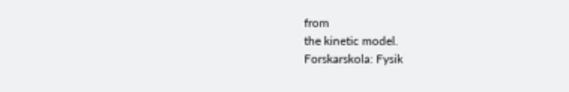from
the kinetic model.
Forskarskola: Fysik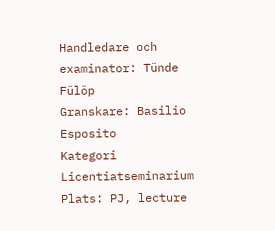Handledare och examinator: Tünde Fülöp
Granskare: Basilio Esposito
Kategori Licentiatseminarium
Plats: PJ, lecture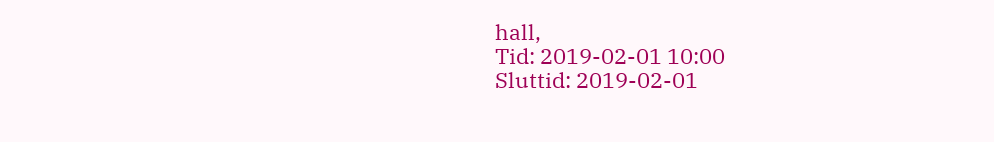hall,
Tid: 2019-02-01 10:00
Sluttid: 2019-02-01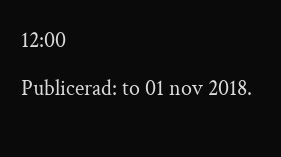12:00

Publicerad: to 01 nov 2018.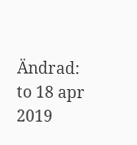Ändrad: to 18 apr 2019